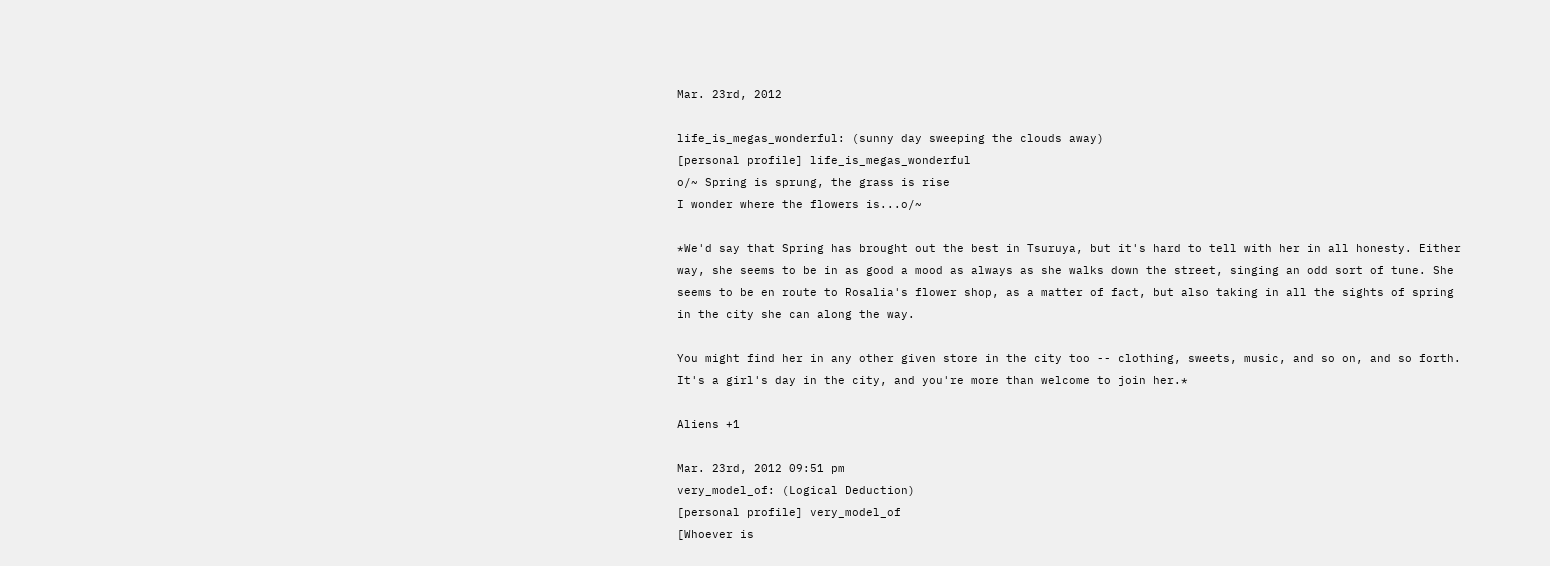Mar. 23rd, 2012

life_is_megas_wonderful: (sunny day sweeping the clouds away)
[personal profile] life_is_megas_wonderful
o/~ Spring is sprung, the grass is rise
I wonder where the flowers is...o/~

*We'd say that Spring has brought out the best in Tsuruya, but it's hard to tell with her in all honesty. Either way, she seems to be in as good a mood as always as she walks down the street, singing an odd sort of tune. She seems to be en route to Rosalia's flower shop, as a matter of fact, but also taking in all the sights of spring in the city she can along the way.

You might find her in any other given store in the city too -- clothing, sweets, music, and so on, and so forth. It's a girl's day in the city, and you're more than welcome to join her.*

Aliens +1

Mar. 23rd, 2012 09:51 pm
very_model_of: (Logical Deduction)
[personal profile] very_model_of
[Whoever is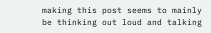making this post seems to mainly be thinking out loud and talking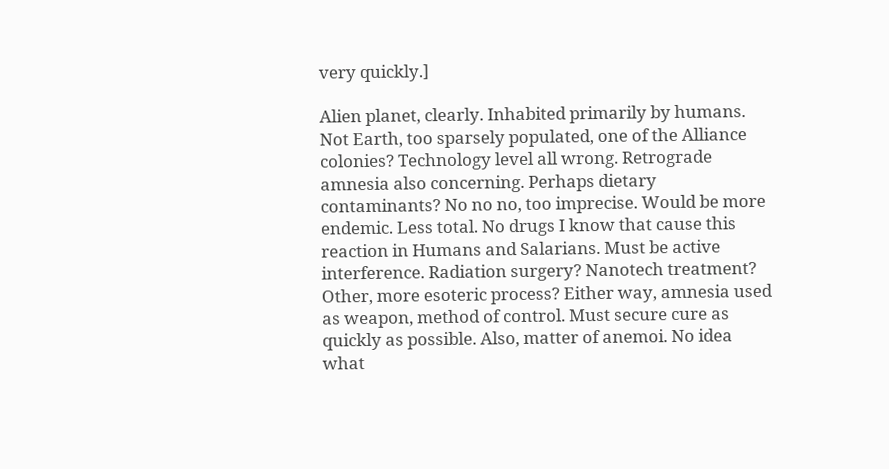very quickly.]

Alien planet, clearly. Inhabited primarily by humans. Not Earth, too sparsely populated, one of the Alliance colonies? Technology level all wrong. Retrograde amnesia also concerning. Perhaps dietary contaminants? No no no, too imprecise. Would be more endemic. Less total. No drugs I know that cause this reaction in Humans and Salarians. Must be active interference. Radiation surgery? Nanotech treatment? Other, more esoteric process? Either way, amnesia used as weapon, method of control. Must secure cure as quickly as possible. Also, matter of anemoi. No idea what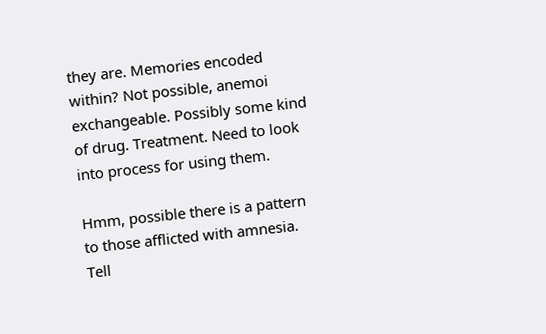they are. Memories encoded within? Not possible, anemoi exchangeable. Possibly some kind of drug. Treatment. Need to look into process for using them.

Hmm, possible there is a pattern to those afflicted with amnesia. Tell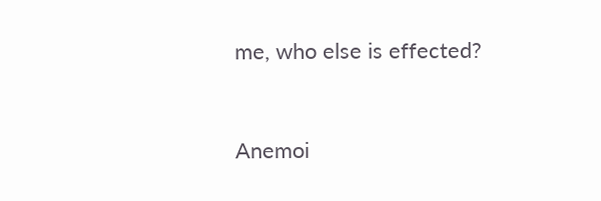me, who else is effected?


Anemoi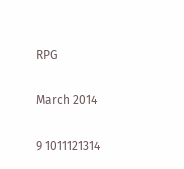RPG

March 2014

9 1011121314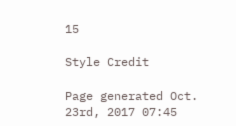15

Style Credit

Page generated Oct. 23rd, 2017 07:45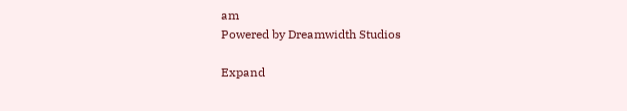am
Powered by Dreamwidth Studios

Expand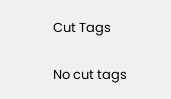Cut Tags

No cut tags